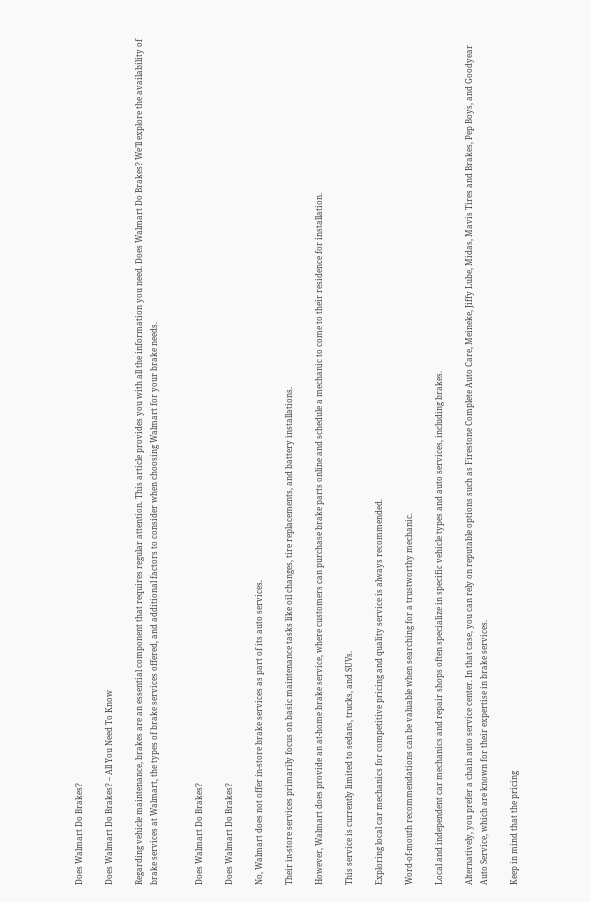Does Walmart Do Brakes?

Does Walmart Do Brakes? – All You Need To Know

Regarding vehicle maintenance, brakes are an essential component that requires regular attention. This article provides you with all the information you need. Does Walmart Do Brakes? We’ll explore the availability of brake services at Walmart, the types of brake services offered, and additional factors to consider when choosing Walmart for your brake needs.


Does Walmart Do Brakes?

Does Walmart Do Brakes?

No, Walmart does not offer in-store brake services as part of its auto services.

Their in-store services primarily focus on basic maintenance tasks like oil changes, tire replacements, and battery installations.

However, Walmart does provide an at-home brake service, where customers can purchase brake parts online and schedule a mechanic to come to their residence for installation.

This service is currently limited to sedans, trucks, and SUVs.

Exploring local car mechanics for competitive pricing and quality service is always recommended.

Word-of-mouth recommendations can be valuable when searching for a trustworthy mechanic.

Local and independent car mechanics and repair shops often specialize in specific vehicle types and auto services, including brakes.

Alternatively, you prefer a chain auto service center. In that case, you can rely on reputable options such as Firestone Complete Auto Care, Meineke, Jiffy Lube, Midas, Mavis Tires and Brakes, Pep Boys, and Goodyear Auto Service, which are known for their expertise in brake services.

Keep in mind that the pricing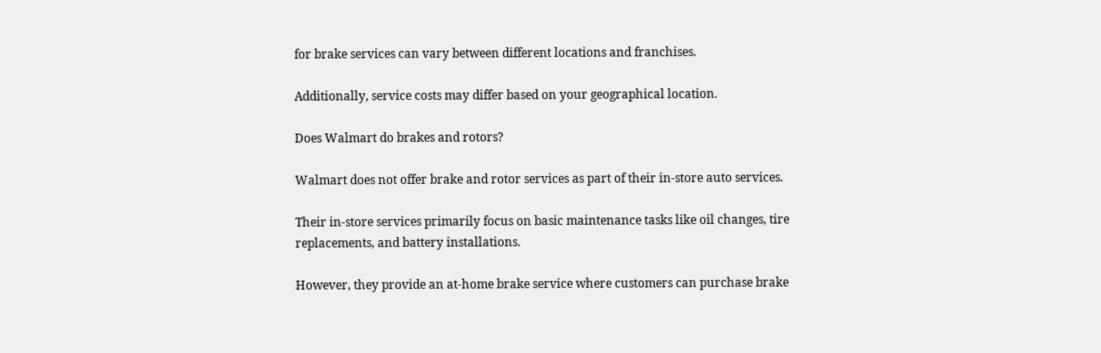for brake services can vary between different locations and franchises.

Additionally, service costs may differ based on your geographical location.

Does Walmart do brakes and rotors?

Walmart does not offer brake and rotor services as part of their in-store auto services.

Their in-store services primarily focus on basic maintenance tasks like oil changes, tire replacements, and battery installations.

However, they provide an at-home brake service where customers can purchase brake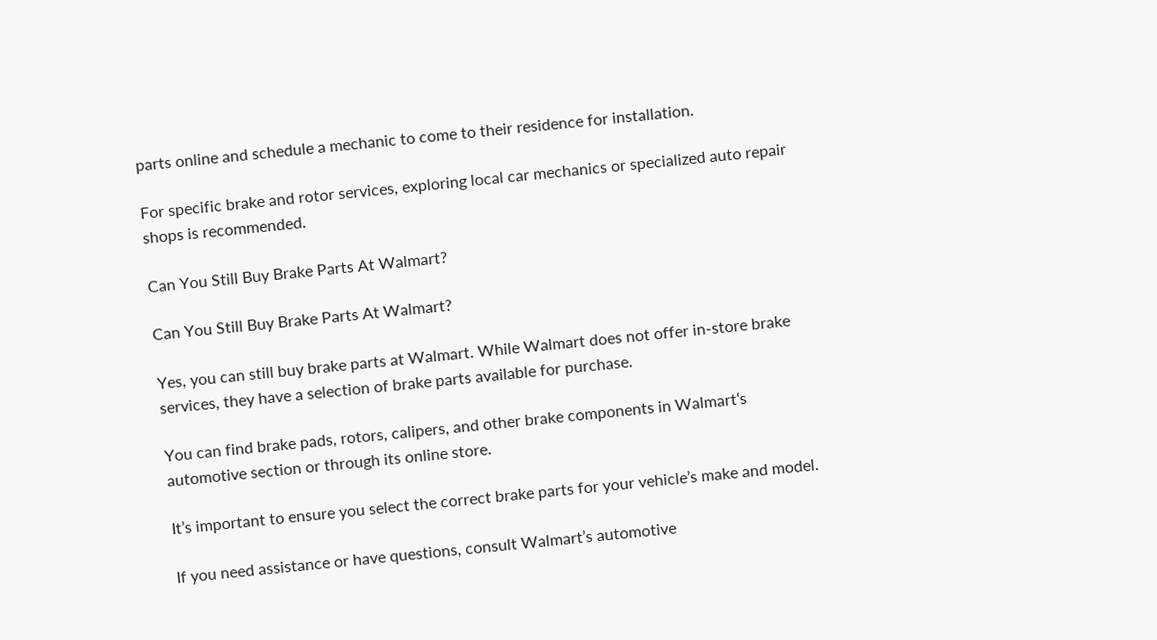parts online and schedule a mechanic to come to their residence for installation.

For specific brake and rotor services, exploring local car mechanics or specialized auto repair shops is recommended.

Can You Still Buy Brake Parts At Walmart?

Can You Still Buy Brake Parts At Walmart?

Yes, you can still buy brake parts at Walmart. While Walmart does not offer in-store brake services, they have a selection of brake parts available for purchase.

You can find brake pads, rotors, calipers, and other brake components in Walmart‘s automotive section or through its online store.

It’s important to ensure you select the correct brake parts for your vehicle’s make and model.

If you need assistance or have questions, consult Walmart’s automotive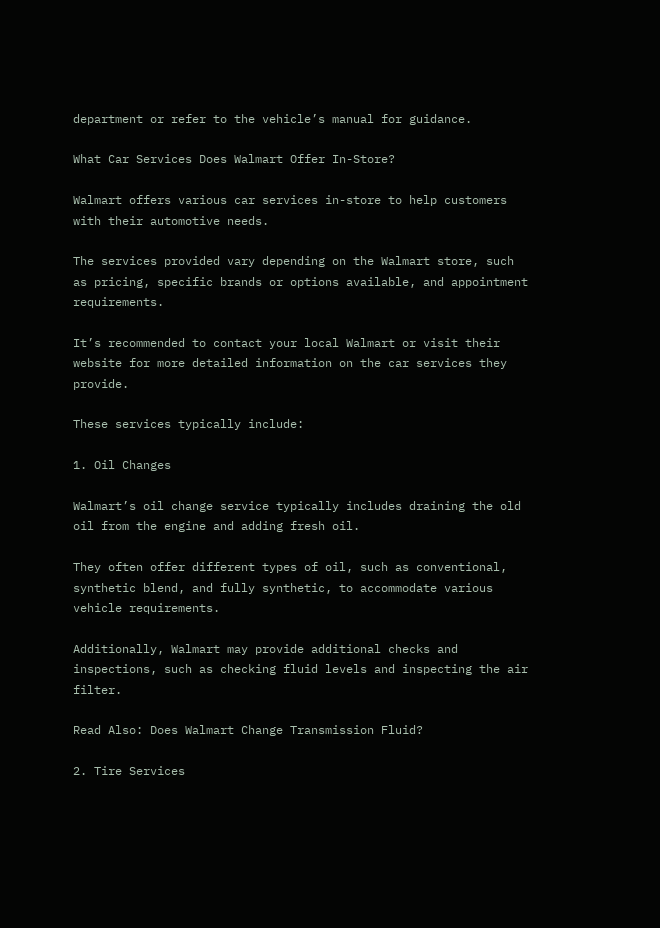department or refer to the vehicle’s manual for guidance.

What Car Services Does Walmart Offer In-Store?

Walmart offers various car services in-store to help customers with their automotive needs.

The services provided vary depending on the Walmart store, such as pricing, specific brands or options available, and appointment requirements.

It’s recommended to contact your local Walmart or visit their website for more detailed information on the car services they provide.

These services typically include:

1. Oil Changes

Walmart’s oil change service typically includes draining the old oil from the engine and adding fresh oil.

They often offer different types of oil, such as conventional, synthetic blend, and fully synthetic, to accommodate various vehicle requirements.

Additionally, Walmart may provide additional checks and inspections, such as checking fluid levels and inspecting the air filter.

Read Also: Does Walmart Change Transmission Fluid?

2. Tire Services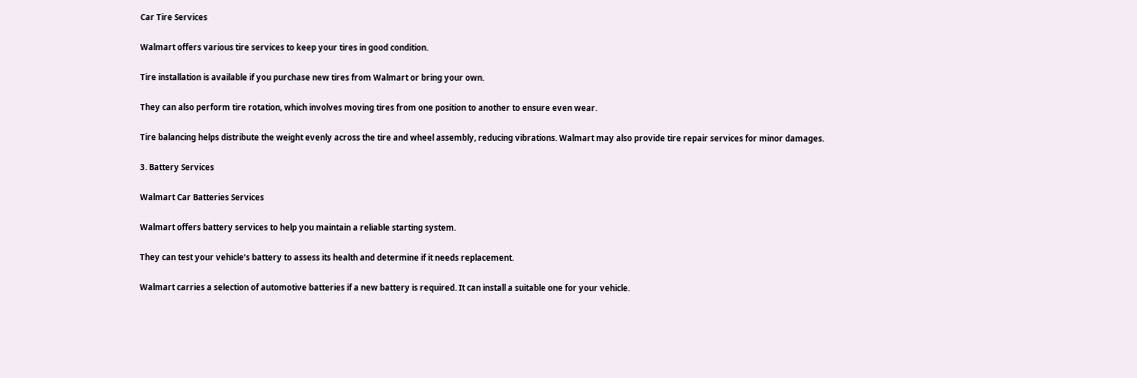Car Tire Services

Walmart offers various tire services to keep your tires in good condition.

Tire installation is available if you purchase new tires from Walmart or bring your own.

They can also perform tire rotation, which involves moving tires from one position to another to ensure even wear.

Tire balancing helps distribute the weight evenly across the tire and wheel assembly, reducing vibrations. Walmart may also provide tire repair services for minor damages.

3. Battery Services

Walmart Car Batteries Services

Walmart offers battery services to help you maintain a reliable starting system.

They can test your vehicle’s battery to assess its health and determine if it needs replacement.

Walmart carries a selection of automotive batteries if a new battery is required. It can install a suitable one for your vehicle.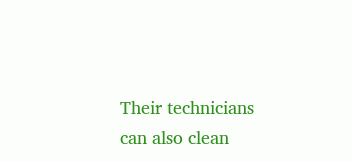Their technicians can also clean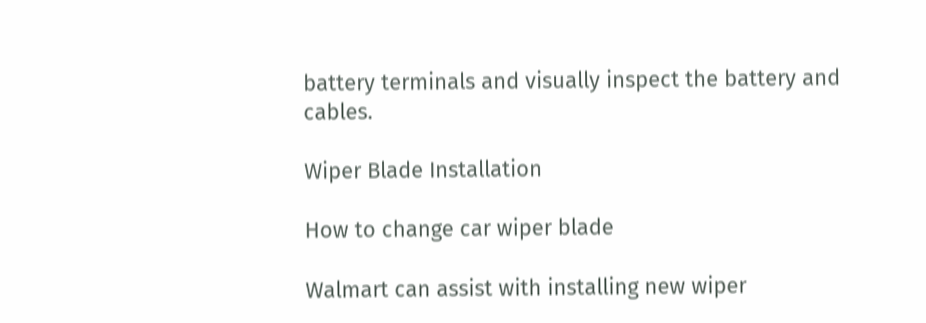battery terminals and visually inspect the battery and cables.

Wiper Blade Installation

How to change car wiper blade

Walmart can assist with installing new wiper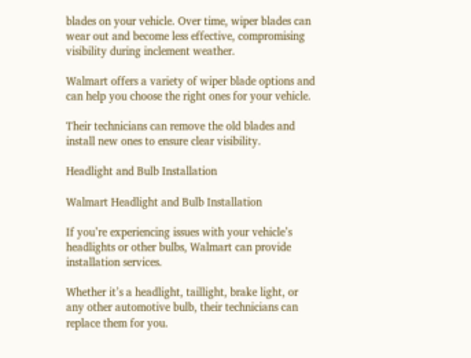blades on your vehicle. Over time, wiper blades can wear out and become less effective, compromising visibility during inclement weather.

Walmart offers a variety of wiper blade options and can help you choose the right ones for your vehicle.

Their technicians can remove the old blades and install new ones to ensure clear visibility.

Headlight and Bulb Installation

Walmart Headlight and Bulb Installation

If you’re experiencing issues with your vehicle’s headlights or other bulbs, Walmart can provide installation services.

Whether it’s a headlight, taillight, brake light, or any other automotive bulb, their technicians can replace them for you.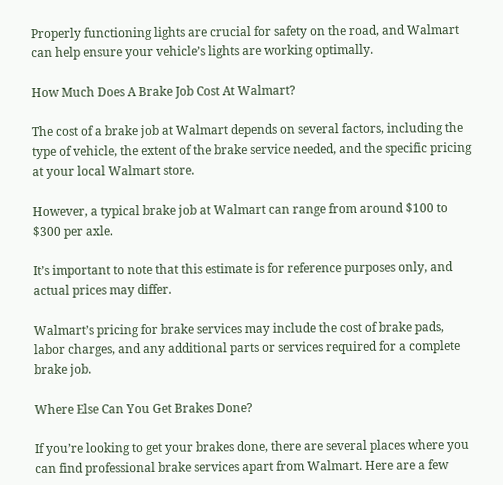Properly functioning lights are crucial for safety on the road, and Walmart can help ensure your vehicle’s lights are working optimally.

How Much Does A Brake Job Cost At Walmart?

The cost of a brake job at Walmart depends on several factors, including the type of vehicle, the extent of the brake service needed, and the specific pricing at your local Walmart store.

However, a typical brake job at Walmart can range from around $100 to $300 per axle.

It’s important to note that this estimate is for reference purposes only, and actual prices may differ.

Walmart’s pricing for brake services may include the cost of brake pads, labor charges, and any additional parts or services required for a complete brake job.

Where Else Can You Get Brakes Done?

If you’re looking to get your brakes done, there are several places where you can find professional brake services apart from Walmart. Here are a few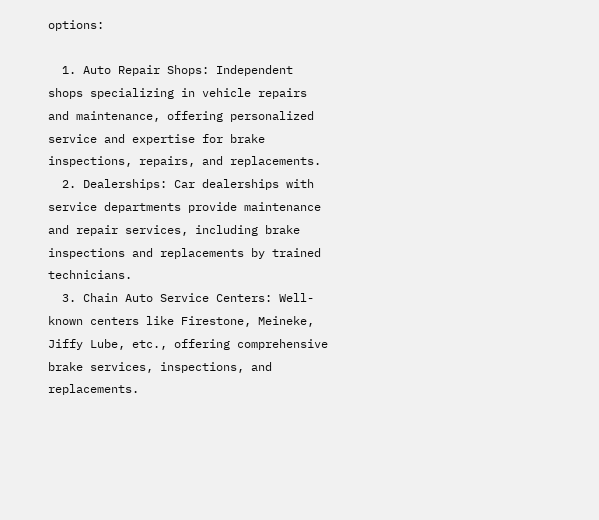options:

  1. Auto Repair Shops: Independent shops specializing in vehicle repairs and maintenance, offering personalized service and expertise for brake inspections, repairs, and replacements.
  2. Dealerships: Car dealerships with service departments provide maintenance and repair services, including brake inspections and replacements by trained technicians.
  3. Chain Auto Service Centers: Well-known centers like Firestone, Meineke, Jiffy Lube, etc., offering comprehensive brake services, inspections, and replacements.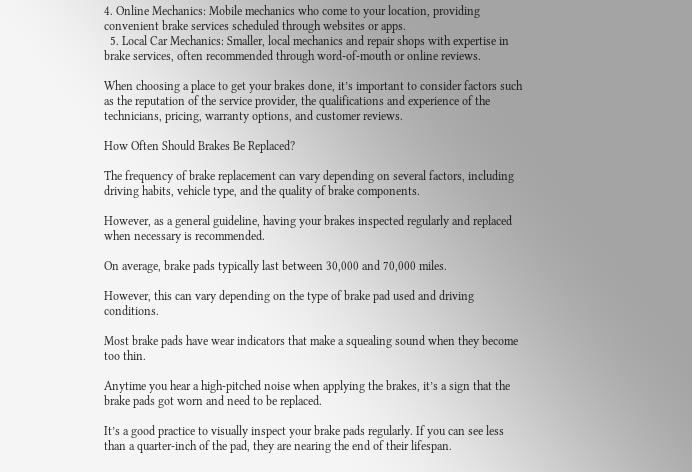4. Online Mechanics: Mobile mechanics who come to your location, providing convenient brake services scheduled through websites or apps.
  5. Local Car Mechanics: Smaller, local mechanics and repair shops with expertise in brake services, often recommended through word-of-mouth or online reviews.

When choosing a place to get your brakes done, it’s important to consider factors such as the reputation of the service provider, the qualifications and experience of the technicians, pricing, warranty options, and customer reviews.

How Often Should Brakes Be Replaced?

The frequency of brake replacement can vary depending on several factors, including driving habits, vehicle type, and the quality of brake components.

However, as a general guideline, having your brakes inspected regularly and replaced when necessary is recommended.

On average, brake pads typically last between 30,000 and 70,000 miles.

However, this can vary depending on the type of brake pad used and driving conditions.

Most brake pads have wear indicators that make a squealing sound when they become too thin.

Anytime you hear a high-pitched noise when applying the brakes, it’s a sign that the brake pads got worn and need to be replaced.

It’s a good practice to visually inspect your brake pads regularly. If you can see less than a quarter-inch of the pad, they are nearing the end of their lifespan.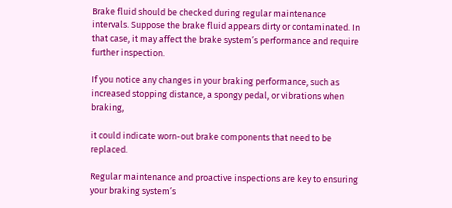Brake fluid should be checked during regular maintenance intervals. Suppose the brake fluid appears dirty or contaminated. In that case, it may affect the brake system’s performance and require further inspection.

If you notice any changes in your braking performance, such as increased stopping distance, a spongy pedal, or vibrations when braking,

it could indicate worn-out brake components that need to be replaced.

Regular maintenance and proactive inspections are key to ensuring your braking system’s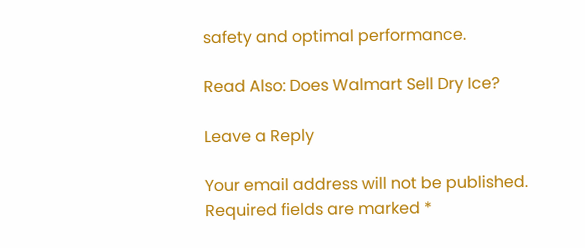safety and optimal performance.

Read Also: Does Walmart Sell Dry Ice?

Leave a Reply

Your email address will not be published. Required fields are marked *